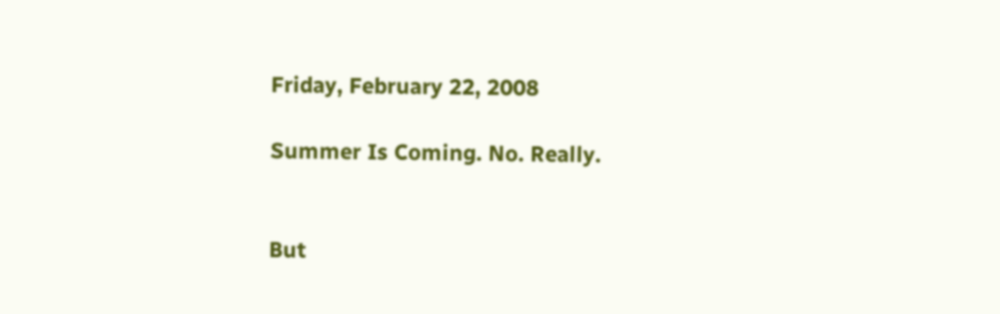Friday, February 22, 2008

Summer Is Coming. No. Really.


But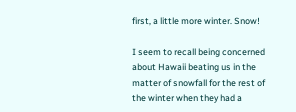first, a little more winter. Snow!

I seem to recall being concerned about Hawaii beating us in the matter of snowfall for the rest of the winter when they had a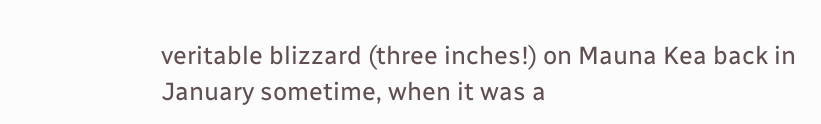veritable blizzard (three inches!) on Mauna Kea back in January sometime, when it was a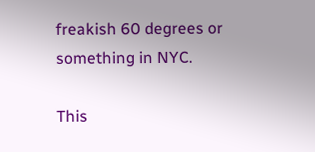freakish 60 degrees or something in NYC.

This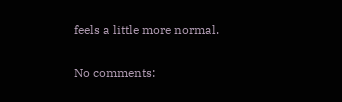feels a little more normal.

No comments: